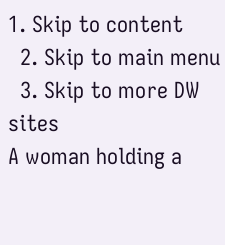1. Skip to content
  2. Skip to main menu
  3. Skip to more DW sites
A woman holding a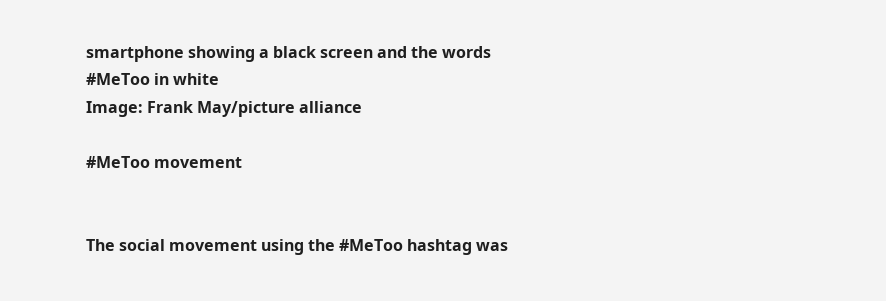smartphone showing a black screen and the words #MeToo in white
Image: Frank May/picture alliance

#MeToo movement


The social movement using the #MeToo hashtag was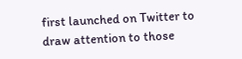first launched on Twitter to draw attention to those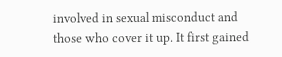involved in sexual misconduct and those who cover it up. It first gained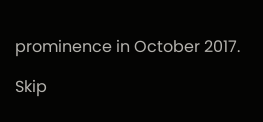prominence in October 2017.

Skip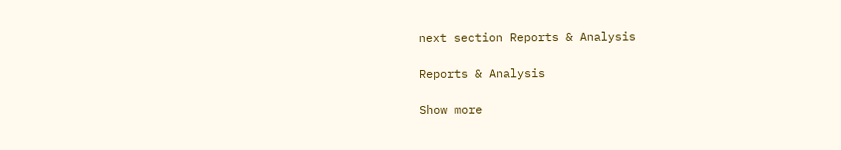next section Reports & Analysis

Reports & Analysis

Show more